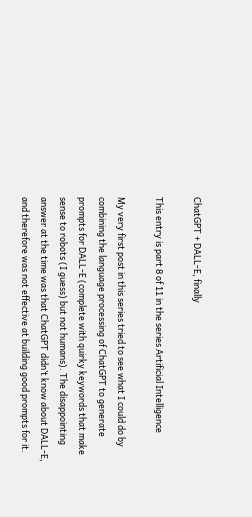ChatGPT + DALL-E, finally

This entry is part 8 of 11 in the series Artificial Intelligence

My very first post in this series tried to see what I could do by combining the language processing of ChatGPT to generate prompts for DALL-E (complete with quirky keywords that make sense to robots (I guess) but not humans). The disappointing answer at the time was that ChatGPT didn’t know about DALL-E, and therefore was not effective at building good prompts for it.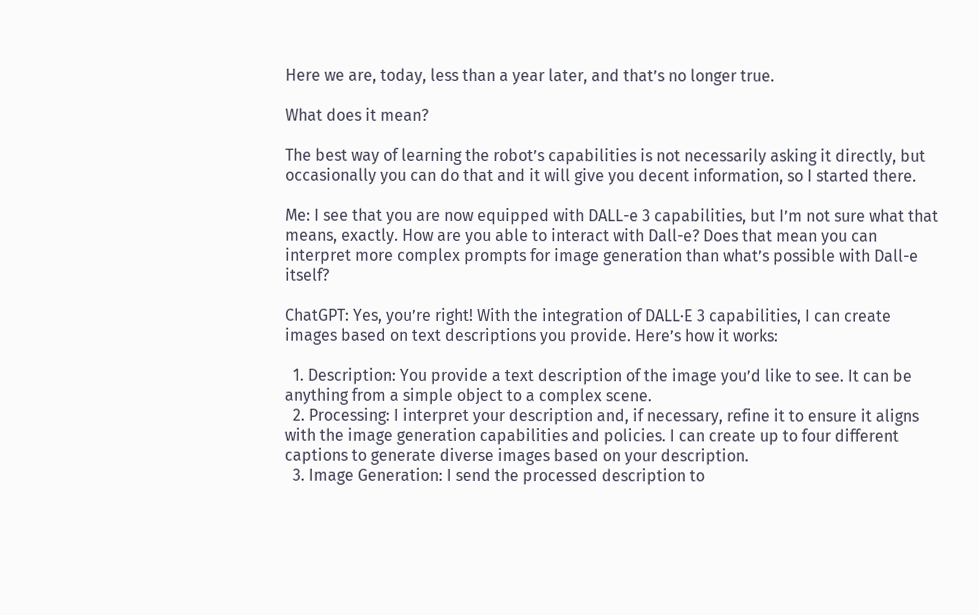Here we are, today, less than a year later, and that’s no longer true.

What does it mean?

The best way of learning the robot’s capabilities is not necessarily asking it directly, but occasionally you can do that and it will give you decent information, so I started there.

Me: I see that you are now equipped with DALL-e 3 capabilities, but I’m not sure what that means, exactly. How are you able to interact with Dall-e? Does that mean you can interpret more complex prompts for image generation than what’s possible with Dall-e itself?

ChatGPT: Yes, you’re right! With the integration of DALL·E 3 capabilities, I can create images based on text descriptions you provide. Here’s how it works:

  1. Description: You provide a text description of the image you’d like to see. It can be anything from a simple object to a complex scene.
  2. Processing: I interpret your description and, if necessary, refine it to ensure it aligns with the image generation capabilities and policies. I can create up to four different captions to generate diverse images based on your description.
  3. Image Generation: I send the processed description to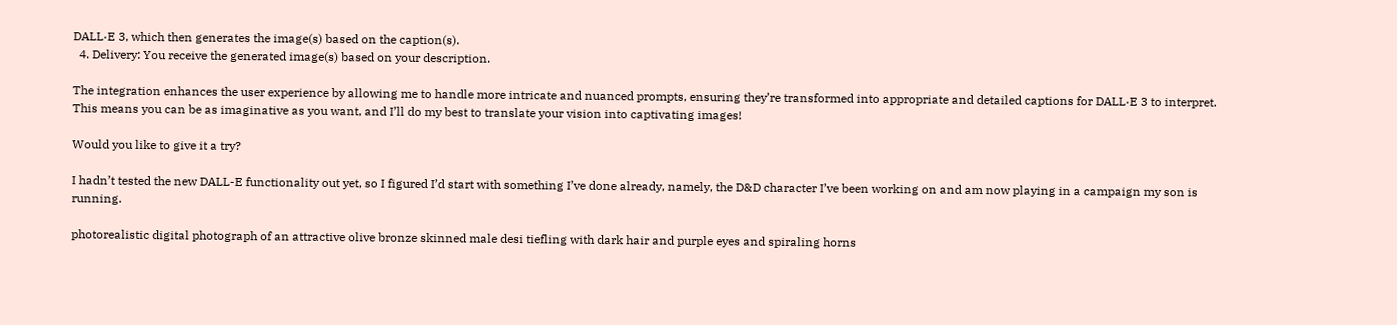DALL·E 3, which then generates the image(s) based on the caption(s).
  4. Delivery: You receive the generated image(s) based on your description.

The integration enhances the user experience by allowing me to handle more intricate and nuanced prompts, ensuring they’re transformed into appropriate and detailed captions for DALL·E 3 to interpret. This means you can be as imaginative as you want, and I’ll do my best to translate your vision into captivating images!

Would you like to give it a try?

I hadn’t tested the new DALL-E functionality out yet, so I figured I’d start with something I’ve done already, namely, the D&D character I’ve been working on and am now playing in a campaign my son is running.

photorealistic digital photograph of an attractive olive bronze skinned male desi tiefling with dark hair and purple eyes and spiraling horns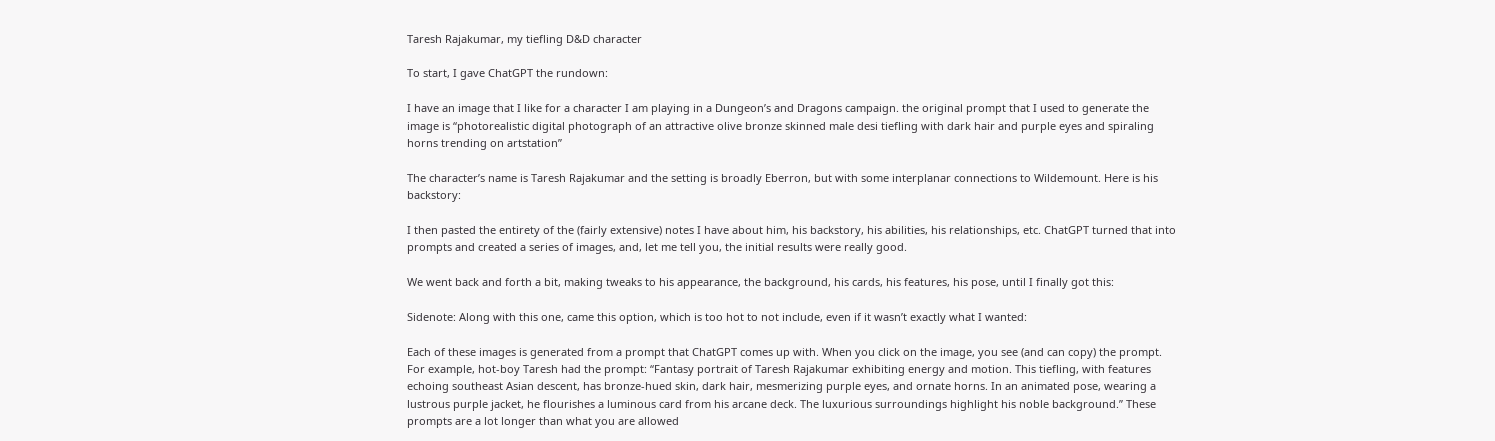Taresh Rajakumar, my tiefling D&D character

To start, I gave ChatGPT the rundown:

I have an image that I like for a character I am playing in a Dungeon’s and Dragons campaign. the original prompt that I used to generate the image is “photorealistic digital photograph of an attractive olive bronze skinned male desi tiefling with dark hair and purple eyes and spiraling horns trending on artstation”

The character’s name is Taresh Rajakumar and the setting is broadly Eberron, but with some interplanar connections to Wildemount. Here is his backstory:

I then pasted the entirety of the (fairly extensive) notes I have about him, his backstory, his abilities, his relationships, etc. ChatGPT turned that into prompts and created a series of images, and, let me tell you, the initial results were really good.

We went back and forth a bit, making tweaks to his appearance, the background, his cards, his features, his pose, until I finally got this:

Sidenote: Along with this one, came this option, which is too hot to not include, even if it wasn’t exactly what I wanted:

Each of these images is generated from a prompt that ChatGPT comes up with. When you click on the image, you see (and can copy) the prompt. For example, hot-boy Taresh had the prompt: “Fantasy portrait of Taresh Rajakumar exhibiting energy and motion. This tiefling, with features echoing southeast Asian descent, has bronze-hued skin, dark hair, mesmerizing purple eyes, and ornate horns. In an animated pose, wearing a lustrous purple jacket, he flourishes a luminous card from his arcane deck. The luxurious surroundings highlight his noble background.” These prompts are a lot longer than what you are allowed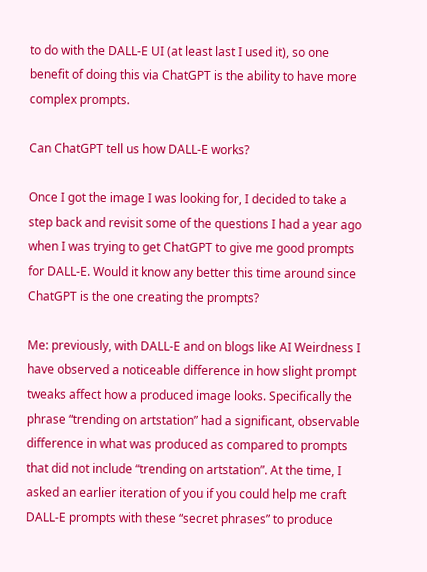to do with the DALL-E UI (at least last I used it), so one benefit of doing this via ChatGPT is the ability to have more complex prompts.

Can ChatGPT tell us how DALL-E works?

Once I got the image I was looking for, I decided to take a step back and revisit some of the questions I had a year ago when I was trying to get ChatGPT to give me good prompts for DALL-E. Would it know any better this time around since ChatGPT is the one creating the prompts?

Me: previously, with DALL-E and on blogs like AI Weirdness I have observed a noticeable difference in how slight prompt tweaks affect how a produced image looks. Specifically the phrase “trending on artstation” had a significant, observable difference in what was produced as compared to prompts that did not include “trending on artstation”. At the time, I asked an earlier iteration of you if you could help me craft DALL-E prompts with these “secret phrases” to produce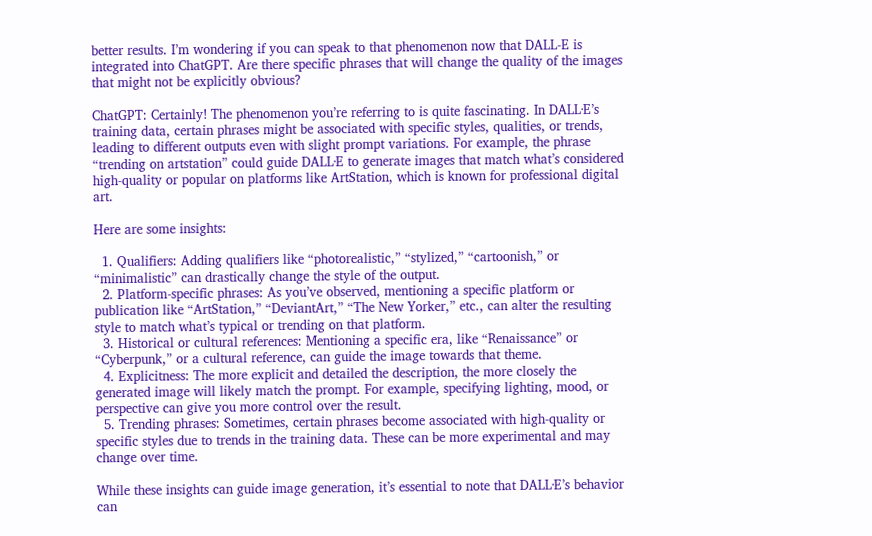better results. I’m wondering if you can speak to that phenomenon now that DALL-E is integrated into ChatGPT. Are there specific phrases that will change the quality of the images that might not be explicitly obvious?

ChatGPT: Certainly! The phenomenon you’re referring to is quite fascinating. In DALL·E’s training data, certain phrases might be associated with specific styles, qualities, or trends, leading to different outputs even with slight prompt variations. For example, the phrase “trending on artstation” could guide DALL·E to generate images that match what’s considered high-quality or popular on platforms like ArtStation, which is known for professional digital art.

Here are some insights:

  1. Qualifiers: Adding qualifiers like “photorealistic,” “stylized,” “cartoonish,” or “minimalistic” can drastically change the style of the output.
  2. Platform-specific phrases: As you’ve observed, mentioning a specific platform or publication like “ArtStation,” “DeviantArt,” “The New Yorker,” etc., can alter the resulting style to match what’s typical or trending on that platform.
  3. Historical or cultural references: Mentioning a specific era, like “Renaissance” or “Cyberpunk,” or a cultural reference, can guide the image towards that theme.
  4. Explicitness: The more explicit and detailed the description, the more closely the generated image will likely match the prompt. For example, specifying lighting, mood, or perspective can give you more control over the result.
  5. Trending phrases: Sometimes, certain phrases become associated with high-quality or specific styles due to trends in the training data. These can be more experimental and may change over time.

While these insights can guide image generation, it’s essential to note that DALL·E’s behavior can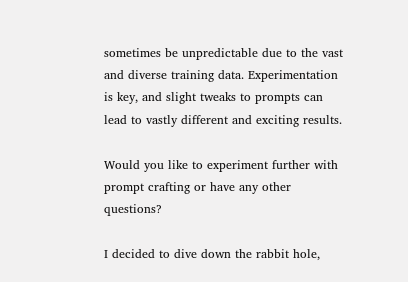sometimes be unpredictable due to the vast and diverse training data. Experimentation is key, and slight tweaks to prompts can lead to vastly different and exciting results.

Would you like to experiment further with prompt crafting or have any other questions?

I decided to dive down the rabbit hole,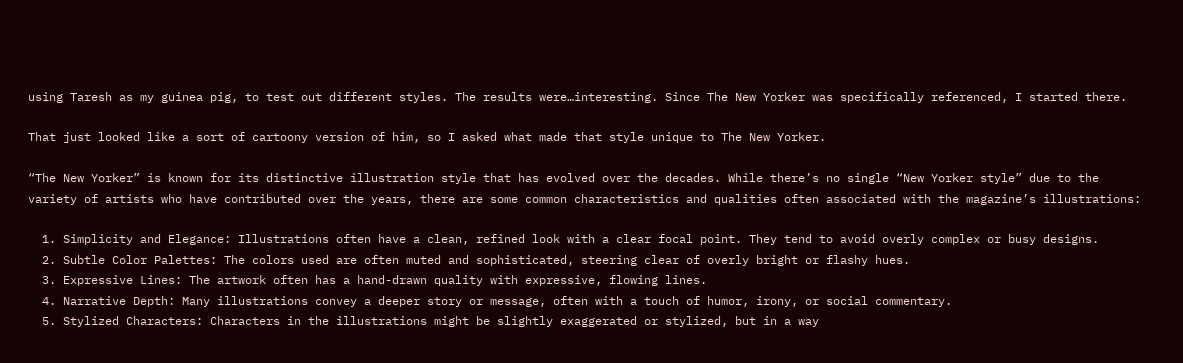using Taresh as my guinea pig, to test out different styles. The results were…interesting. Since The New Yorker was specifically referenced, I started there.

That just looked like a sort of cartoony version of him, so I asked what made that style unique to The New Yorker.

“The New Yorker” is known for its distinctive illustration style that has evolved over the decades. While there’s no single “New Yorker style” due to the variety of artists who have contributed over the years, there are some common characteristics and qualities often associated with the magazine’s illustrations:

  1. Simplicity and Elegance: Illustrations often have a clean, refined look with a clear focal point. They tend to avoid overly complex or busy designs.
  2. Subtle Color Palettes: The colors used are often muted and sophisticated, steering clear of overly bright or flashy hues.
  3. Expressive Lines: The artwork often has a hand-drawn quality with expressive, flowing lines.
  4. Narrative Depth: Many illustrations convey a deeper story or message, often with a touch of humor, irony, or social commentary.
  5. Stylized Characters: Characters in the illustrations might be slightly exaggerated or stylized, but in a way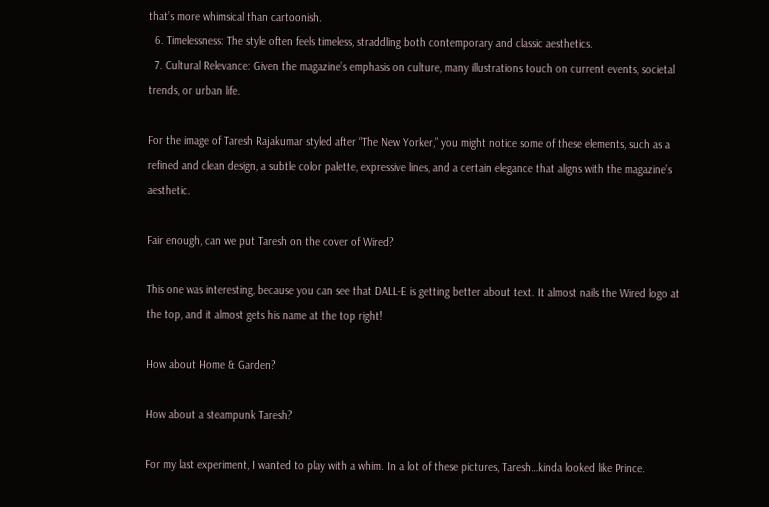that’s more whimsical than cartoonish.
  6. Timelessness: The style often feels timeless, straddling both contemporary and classic aesthetics.
  7. Cultural Relevance: Given the magazine’s emphasis on culture, many illustrations touch on current events, societal trends, or urban life.

For the image of Taresh Rajakumar styled after “The New Yorker,” you might notice some of these elements, such as a refined and clean design, a subtle color palette, expressive lines, and a certain elegance that aligns with the magazine’s aesthetic.

Fair enough, can we put Taresh on the cover of Wired?

This one was interesting, because you can see that DALL-E is getting better about text. It almost nails the Wired logo at the top, and it almost gets his name at the top right!

How about Home & Garden?

How about a steampunk Taresh?

For my last experiment, I wanted to play with a whim. In a lot of these pictures, Taresh…kinda looked like Prince.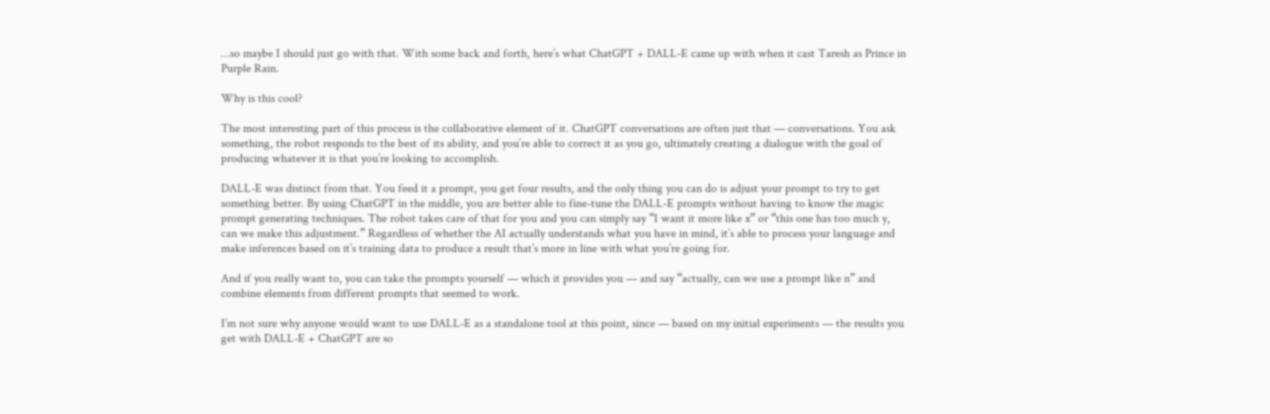…so maybe I should just go with that. With some back and forth, here’s what ChatGPT + DALL-E came up with when it cast Taresh as Prince in Purple Rain.

Why is this cool?

The most interesting part of this process is the collaborative element of it. ChatGPT conversations are often just that — conversations. You ask something, the robot responds to the best of its ability, and you’re able to correct it as you go, ultimately creating a dialogue with the goal of producing whatever it is that you’re looking to accomplish.

DALL-E was distinct from that. You feed it a prompt, you get four results, and the only thing you can do is adjust your prompt to try to get something better. By using ChatGPT in the middle, you are better able to fine-tune the DALL-E prompts without having to know the magic prompt generating techniques. The robot takes care of that for you and you can simply say “I want it more like x” or “this one has too much y, can we make this adjustment.” Regardless of whether the AI actually understands what you have in mind, it’s able to process your language and make inferences based on it’s training data to produce a result that’s more in line with what you’re going for.

And if you really want to, you can take the prompts yourself — which it provides you — and say “actually, can we use a prompt like n” and combine elements from different prompts that seemed to work.

I’m not sure why anyone would want to use DALL-E as a standalone tool at this point, since — based on my initial experiments — the results you get with DALL-E + ChatGPT are so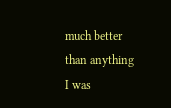much better than anything I was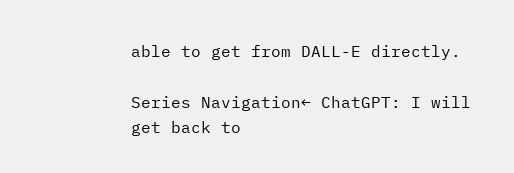able to get from DALL-E directly.

Series Navigation← ChatGPT: I will get back to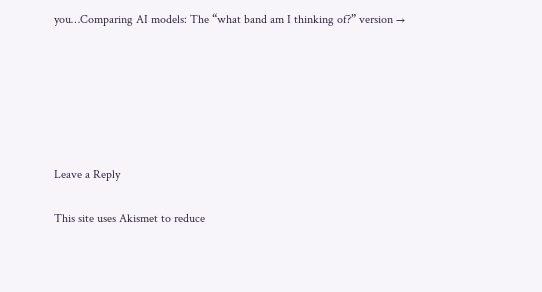you…Comparing AI models: The “what band am I thinking of?” version →






Leave a Reply

This site uses Akismet to reduce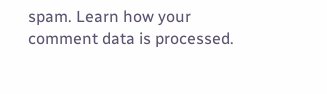spam. Learn how your comment data is processed.